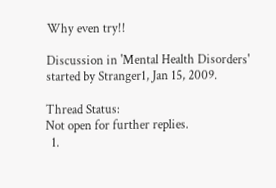Why even try!!

Discussion in 'Mental Health Disorders' started by Stranger1, Jan 15, 2009.

Thread Status:
Not open for further replies.
  1.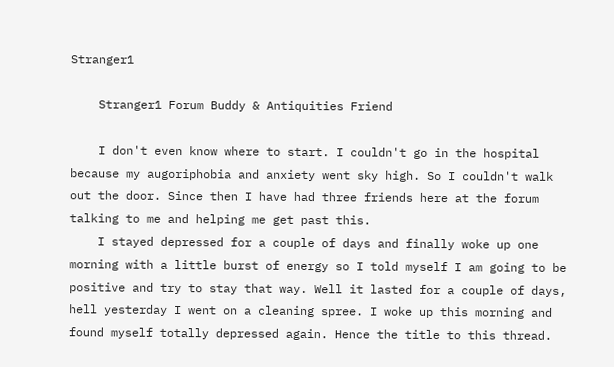Stranger1

    Stranger1 Forum Buddy & Antiquities Friend

    I don't even know where to start. I couldn't go in the hospital because my augoriphobia and anxiety went sky high. So I couldn't walk out the door. Since then I have had three friends here at the forum talking to me and helping me get past this.
    I stayed depressed for a couple of days and finally woke up one morning with a little burst of energy so I told myself I am going to be positive and try to stay that way. Well it lasted for a couple of days, hell yesterday I went on a cleaning spree. I woke up this morning and found myself totally depressed again. Hence the title to this thread.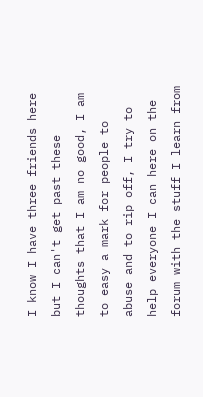I know I have three friends here but I can't get past these thoughts that I am no good, I am to easy a mark for people to abuse and to rip off, I try to help everyone I can here on the forum with the stuff I learn from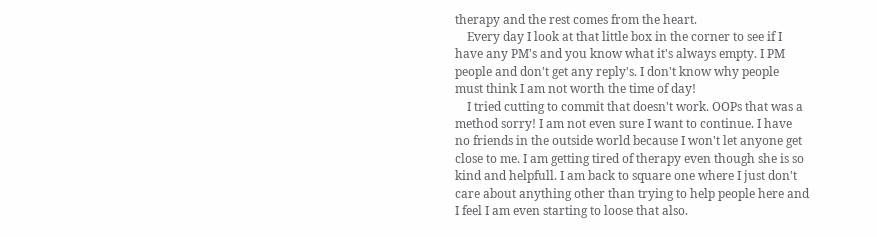therapy and the rest comes from the heart.
    Every day I look at that little box in the corner to see if I have any PM's and you know what it's always empty. I PM people and don't get any reply's. I don't know why people must think I am not worth the time of day!
    I tried cutting to commit that doesn't work. OOPs that was a method sorry! I am not even sure I want to continue. I have no friends in the outside world because I won't let anyone get close to me. I am getting tired of therapy even though she is so kind and helpfull. I am back to square one where I just don't care about anything other than trying to help people here and I feel I am even starting to loose that also.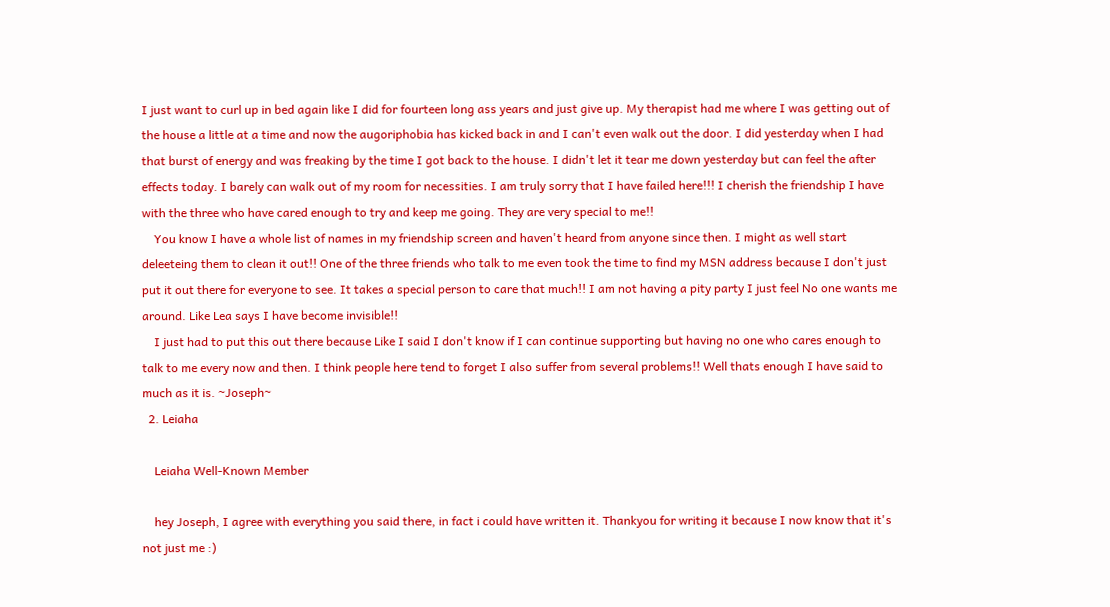I just want to curl up in bed again like I did for fourteen long ass years and just give up. My therapist had me where I was getting out of the house a little at a time and now the augoriphobia has kicked back in and I can't even walk out the door. I did yesterday when I had that burst of energy and was freaking by the time I got back to the house. I didn't let it tear me down yesterday but can feel the after effects today. I barely can walk out of my room for necessities. I am truly sorry that I have failed here!!! I cherish the friendship I have with the three who have cared enough to try and keep me going. They are very special to me!!
    You know I have a whole list of names in my friendship screen and haven't heard from anyone since then. I might as well start deleeteing them to clean it out!! One of the three friends who talk to me even took the time to find my MSN address because I don't just put it out there for everyone to see. It takes a special person to care that much!! I am not having a pity party I just feel No one wants me around. Like Lea says I have become invisible!!
    I just had to put this out there because Like I said I don't know if I can continue supporting but having no one who cares enough to talk to me every now and then. I think people here tend to forget I also suffer from several problems!! Well thats enough I have said to much as it is. ~Joseph~
  2. Leiaha

    Leiaha Well-Known Member

    hey Joseph, I agree with everything you said there, in fact i could have written it. Thankyou for writing it because I now know that it's not just me :)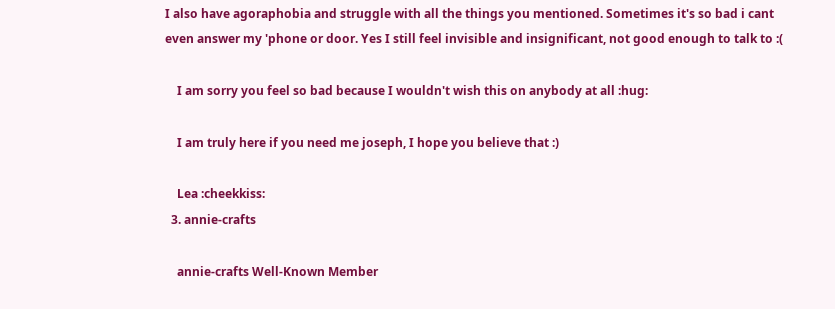I also have agoraphobia and struggle with all the things you mentioned. Sometimes it's so bad i cant even answer my 'phone or door. Yes I still feel invisible and insignificant, not good enough to talk to :(

    I am sorry you feel so bad because I wouldn't wish this on anybody at all :hug:

    I am truly here if you need me joseph, I hope you believe that :)

    Lea :cheekkiss:
  3. annie-crafts

    annie-crafts Well-Known Member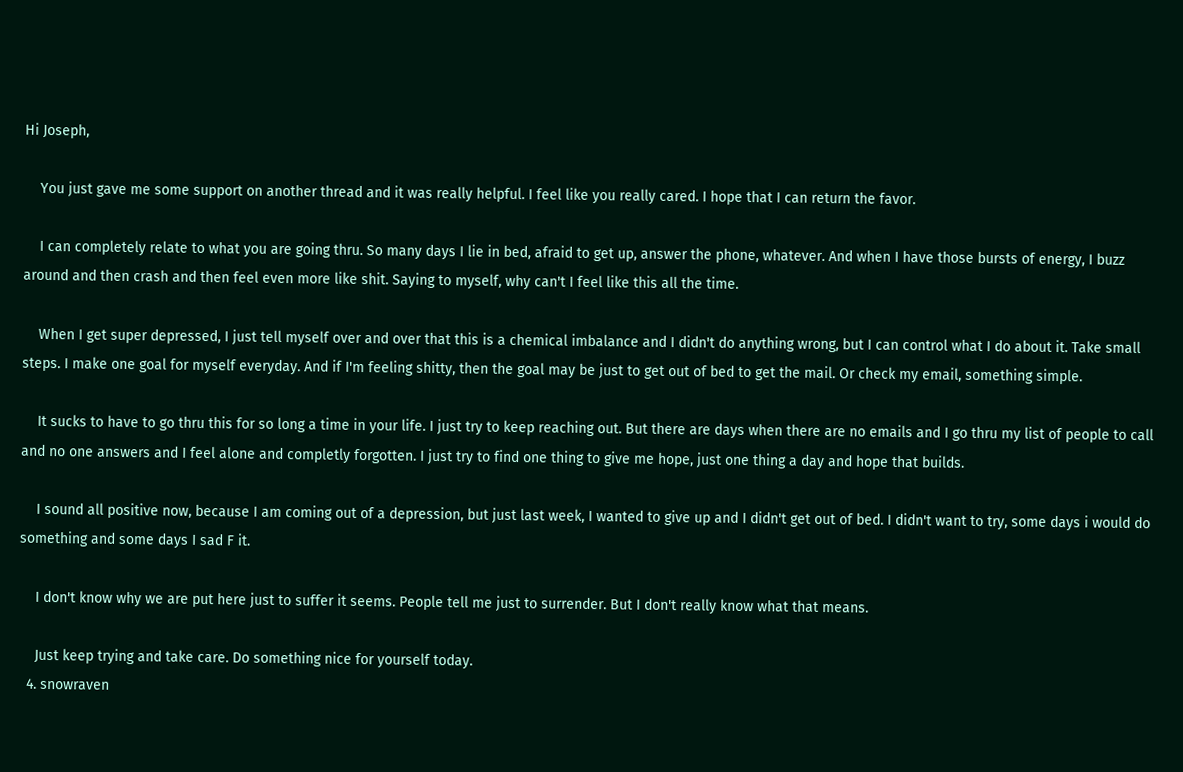Hi Joseph,

    You just gave me some support on another thread and it was really helpful. I feel like you really cared. I hope that I can return the favor.

    I can completely relate to what you are going thru. So many days I lie in bed, afraid to get up, answer the phone, whatever. And when I have those bursts of energy, I buzz around and then crash and then feel even more like shit. Saying to myself, why can't I feel like this all the time.

    When I get super depressed, I just tell myself over and over that this is a chemical imbalance and I didn't do anything wrong, but I can control what I do about it. Take small steps. I make one goal for myself everyday. And if I'm feeling shitty, then the goal may be just to get out of bed to get the mail. Or check my email, something simple.

    It sucks to have to go thru this for so long a time in your life. I just try to keep reaching out. But there are days when there are no emails and I go thru my list of people to call and no one answers and I feel alone and completly forgotten. I just try to find one thing to give me hope, just one thing a day and hope that builds.

    I sound all positive now, because I am coming out of a depression, but just last week, I wanted to give up and I didn't get out of bed. I didn't want to try, some days i would do something and some days I sad F it.

    I don't know why we are put here just to suffer it seems. People tell me just to surrender. But I don't really know what that means.

    Just keep trying and take care. Do something nice for yourself today.
  4. snowraven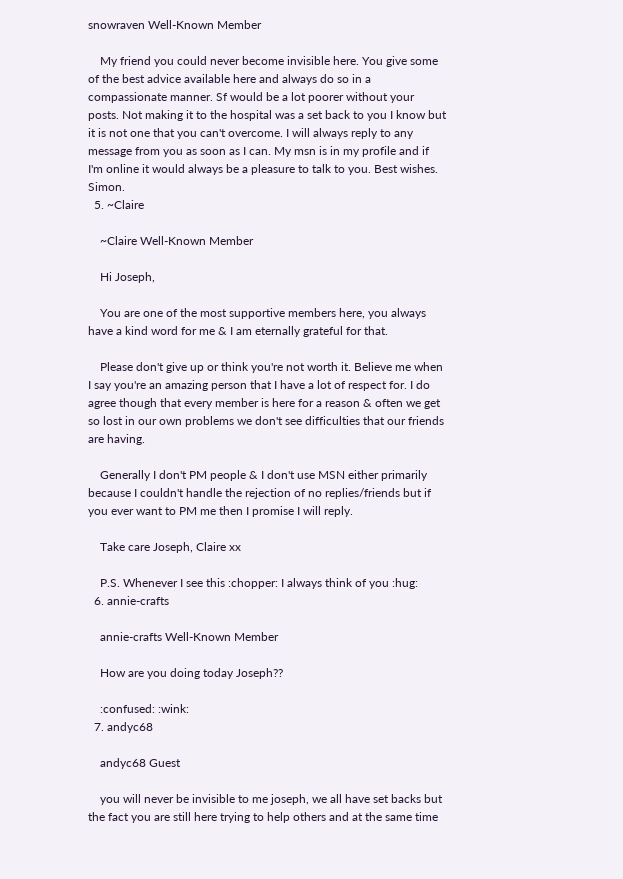snowraven Well-Known Member

    My friend you could never become invisible here. You give some of the best advice available here and always do so in a compassionate manner. Sf would be a lot poorer without your posts. Not making it to the hospital was a set back to you I know but it is not one that you can't overcome. I will always reply to any message from you as soon as I can. My msn is in my profile and if I'm online it would always be a pleasure to talk to you. Best wishes. Simon.
  5. ~Claire

    ~Claire Well-Known Member

    Hi Joseph,

    You are one of the most supportive members here, you always have a kind word for me & I am eternally grateful for that.

    Please don't give up or think you're not worth it. Believe me when I say you're an amazing person that I have a lot of respect for. I do agree though that every member is here for a reason & often we get so lost in our own problems we don't see difficulties that our friends are having.

    Generally I don't PM people & I don't use MSN either primarily because I couldn't handle the rejection of no replies/friends but if you ever want to PM me then I promise I will reply.

    Take care Joseph, Claire xx

    P.S. Whenever I see this :chopper: I always think of you :hug:
  6. annie-crafts

    annie-crafts Well-Known Member

    How are you doing today Joseph??

    :confused: :wink:
  7. andyc68

    andyc68 Guest

    you will never be invisible to me joseph, we all have set backs but the fact you are still here trying to help others and at the same time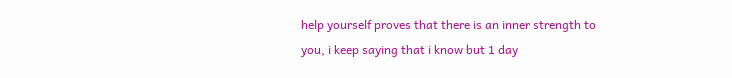help yourself proves that there is an inner strength to you, i keep saying that i know but 1 day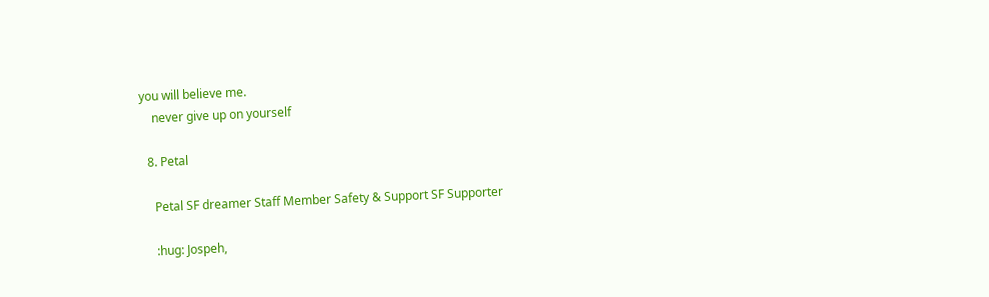you will believe me.
    never give up on yourself

  8. Petal

    Petal SF dreamer Staff Member Safety & Support SF Supporter

    :hug: Jospeh,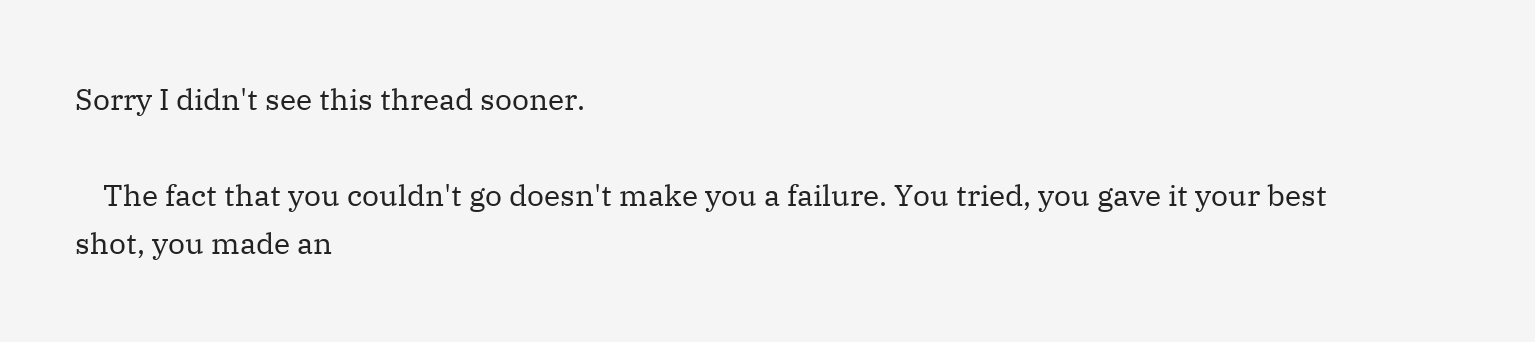Sorry I didn't see this thread sooner.

    The fact that you couldn't go doesn't make you a failure. You tried, you gave it your best shot, you made an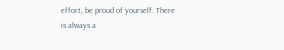effort, be proud of yourself. There is always a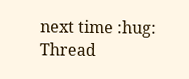next time :hug:
Thread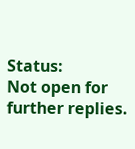Status:
Not open for further replies.